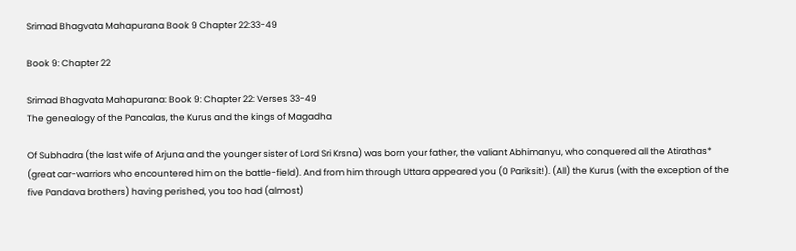Srimad Bhagvata Mahapurana Book 9 Chapter 22:33-49

Book 9: Chapter 22

Srimad Bhagvata Mahapurana: Book 9: Chapter 22: Verses 33-49
The genealogy of the Pancalas, the Kurus and the kings of Magadha

Of Subhadra (the last wife of Arjuna and the younger sister of Lord Sri Krsna) was born your father, the valiant Abhimanyu, who conquered all the Atirathas* (great car-warriors who encountered him on the battle-field). And from him through Uttara appeared you (0 Pariksit!). (All) the Kurus (with the exception of the five Pandava brothers) having perished, you too had (almost)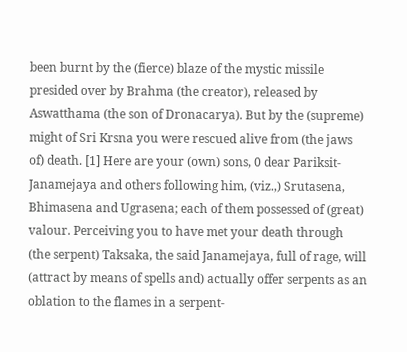been burnt by the (fierce) blaze of the mystic missile presided over by Brahma (the creator), released by Aswatthama (the son of Dronacarya). But by the (supreme) might of Sri Krsna you were rescued alive from (the jaws of) death. [1] Here are your (own) sons, 0 dear Pariksit-Janamejaya and others following him, (viz.,) Srutasena, Bhimasena and Ugrasena; each of them possessed of (great) valour. Perceiving you to have met your death through (the serpent) Taksaka, the said Janamejaya, full of rage, will (attract by means of spells and) actually offer serpents as an oblation to the flames in a serpent-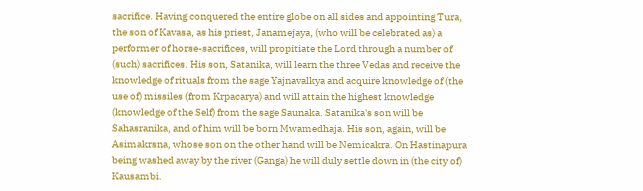sacrifice. Having conquered the entire globe on all sides and appointing Tura, the son of Kavasa, as his priest, Janamejaya, (who will be celebrated as) a performer of horse-sacrifices, will propitiate the Lord through a number of (such) sacrifices. His son, Satanika, will learn the three Vedas and receive the knowledge of rituals from the sage Yajnavalkya and acquire knowledge of (the use of) missiles (from Krpacarya) and will attain the highest knowledge (knowledge of the Self) from the sage Saunaka. Satanika's son will be Sahasranika, and of him will be born Mwamedhaja. His son, again, will be Asimakrsna, whose son on the other hand will be Nemicakra. On Hastinapura being washed away by the river (Ganga) he will duly settle down in (the city of) Kausambi.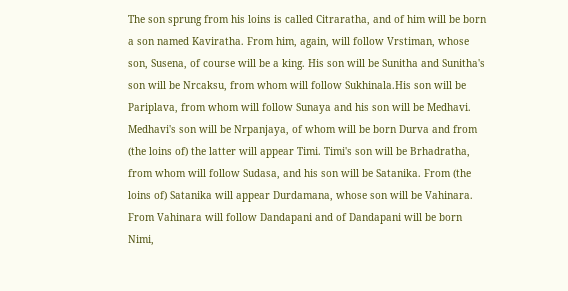The son sprung from his loins is called Citraratha, and of him will be born a son named Kaviratha. From him, again, will follow Vrstiman, whose son, Susena, of course will be a king. His son will be Sunitha and Sunitha's son will be Nrcaksu, from whom will follow Sukhinala.His son will be Pariplava, from whom will follow Sunaya and his son will be Medhavi. Medhavi's son will be Nrpanjaya, of whom will be born Durva and from (the loins of) the latter will appear Timi. Timi's son will be Brhadratha, from whom will follow Sudasa, and his son will be Satanika. From (the loins of) Satanika will appear Durdamana, whose son will be Vahinara. From Vahinara will follow Dandapani and of Dandapani will be born Nimi,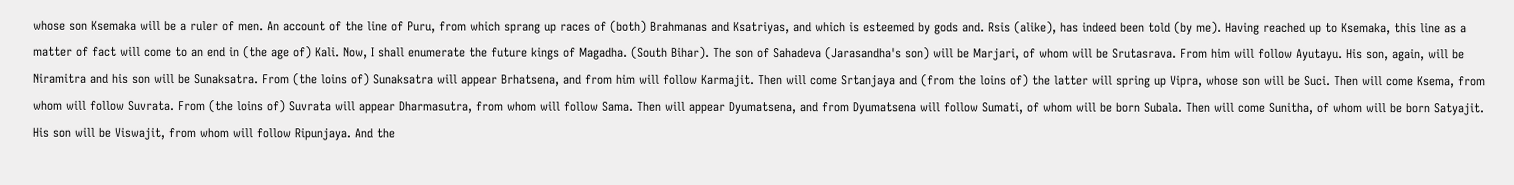whose son Ksemaka will be a ruler of men. An account of the line of Puru, from which sprang up races of (both) Brahmanas and Ksatriyas, and which is esteemed by gods and. Rsis (alike), has indeed been told (by me). Having reached up to Ksemaka, this line as a matter of fact will come to an end in (the age of) Kali. Now, I shall enumerate the future kings of Magadha. (South Bihar). The son of Sahadeva (Jarasandha's son) will be Marjari, of whom will be Srutasrava. From him will follow Ayutayu. His son, again, will be Niramitra and his son will be Sunaksatra. From (the loins of) Sunaksatra will appear Brhatsena, and from him will follow Karmajit. Then will come Srtanjaya and (from the loins of) the latter will spring up Vipra, whose son will be Suci. Then will come Ksema, from whom will follow Suvrata. From (the loins of) Suvrata will appear Dharmasutra, from whom will follow Sama. Then will appear Dyumatsena, and from Dyumatsena will follow Sumati, of whom will be born Subala. Then will come Sunitha, of whom will be born Satyajit. His son will be Viswajit, from whom will follow Ripunjaya. And the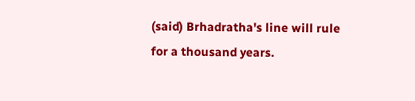(said) Brhadratha's line will rule for a thousand years.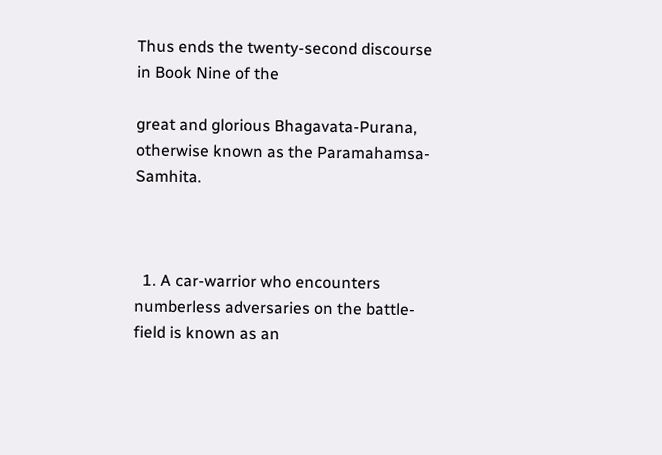Thus ends the twenty-second discourse in Book Nine of the

great and glorious Bhagavata-Purana, otherwise known as the Paramahamsa-Samhita.



  1. A car-warrior who encounters numberless adversaries on the battle- field is known as an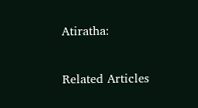Atiratha:

Related Articles